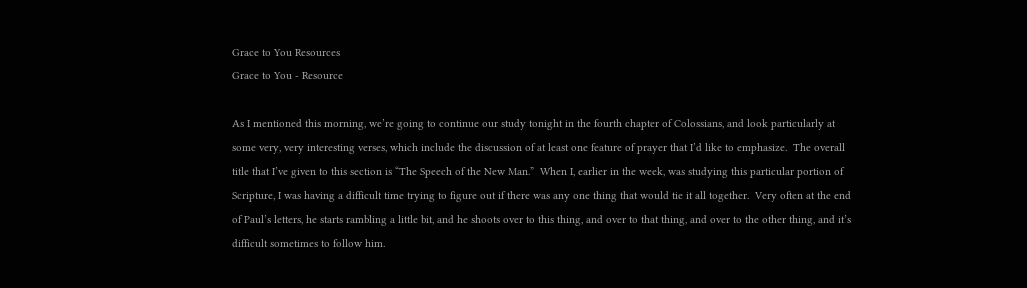Grace to You Resources
Grace to You - Resource

As I mentioned this morning, we’re going to continue our study tonight in the fourth chapter of Colossians, and look particularly at some very, very interesting verses, which include the discussion of at least one feature of prayer that I’d like to emphasize.  The overall title that I’ve given to this section is “The Speech of the New Man.”  When I, earlier in the week, was studying this particular portion of Scripture, I was having a difficult time trying to figure out if there was any one thing that would tie it all together.  Very often at the end of Paul’s letters, he starts rambling a little bit, and he shoots over to this thing, and over to that thing, and over to the other thing, and it’s difficult sometimes to follow him.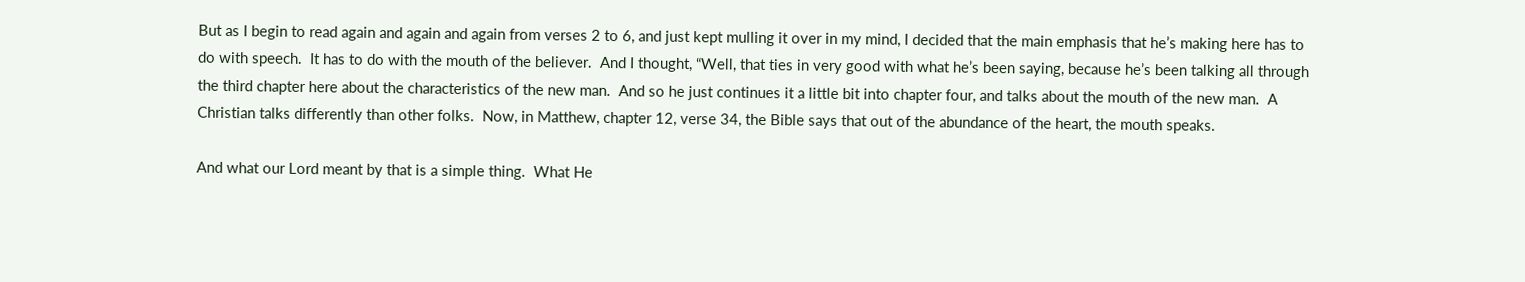But as I begin to read again and again and again from verses 2 to 6, and just kept mulling it over in my mind, I decided that the main emphasis that he’s making here has to do with speech.  It has to do with the mouth of the believer.  And I thought, “Well, that ties in very good with what he’s been saying, because he’s been talking all through the third chapter here about the characteristics of the new man.  And so he just continues it a little bit into chapter four, and talks about the mouth of the new man.  A Christian talks differently than other folks.  Now, in Matthew, chapter 12, verse 34, the Bible says that out of the abundance of the heart, the mouth speaks.

And what our Lord meant by that is a simple thing.  What He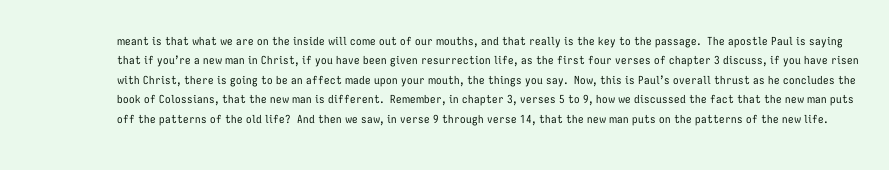meant is that what we are on the inside will come out of our mouths, and that really is the key to the passage.  The apostle Paul is saying that if you’re a new man in Christ, if you have been given resurrection life, as the first four verses of chapter 3 discuss, if you have risen with Christ, there is going to be an affect made upon your mouth, the things you say.  Now, this is Paul’s overall thrust as he concludes the book of Colossians, that the new man is different.  Remember, in chapter 3, verses 5 to 9, how we discussed the fact that the new man puts off the patterns of the old life?  And then we saw, in verse 9 through verse 14, that the new man puts on the patterns of the new life.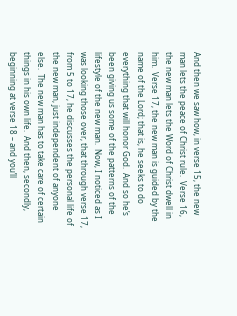And then we saw how, in verse 15, the new man lets the peace of Christ rule.  Verse 16, the new man lets the Word of Christ dwell in him.  Verse 17, the new man is guided by the name of the Lord; that is, he seeks to do everything that will honor God.  And so he’s been giving us some of the patterns of the lifestyle of the new man.  Now, I noticed as I was looking those over, that through verse 17, from 5 to 17, he discusses the personal life of the new man, just independent of anyone else.  The new man has to take care of certain things in his own life.  And then, secondly, beginning at verse 18 – and you’ll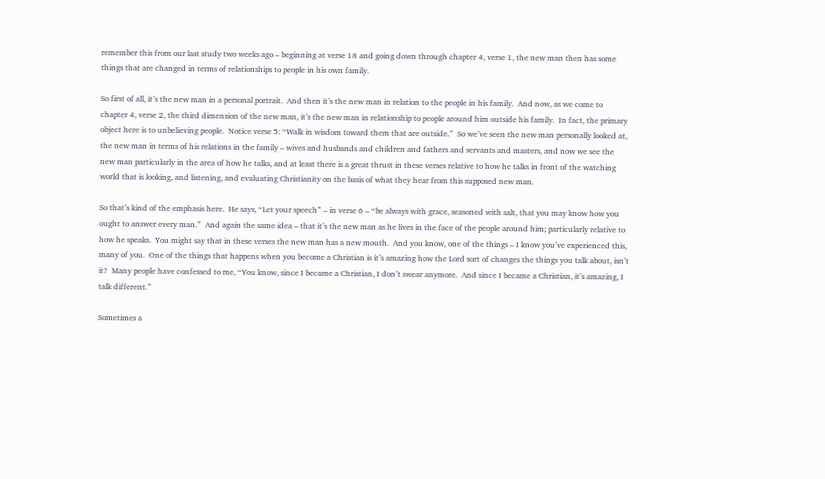remember this from our last study two weeks ago – beginning at verse 18 and going down through chapter 4, verse 1, the new man then has some things that are changed in terms of relationships to people in his own family.

So first of all, it’s the new man in a personal portrait.  And then it’s the new man in relation to the people in his family.  And now, as we come to chapter 4, verse 2, the third dimension of the new man, it’s the new man in relationship to people around him outside his family.  In fact, the primary object here is to unbelieving people.  Notice verse 5: “Walk in wisdom toward them that are outside.”  So we’ve seen the new man personally looked at, the new man in terms of his relations in the family – wives and husbands and children and fathers and servants and masters, and now we see the new man particularly in the area of how he talks, and at least there is a great thrust in these verses relative to how he talks in front of the watching world that is looking, and listening, and evaluating Christianity on the basis of what they hear from this supposed new man.

So that’s kind of the emphasis here.  He says, “Let your speech” – in verse 6 – “be always with grace, seasoned with salt, that you may know how you ought to answer every man.”  And again the same idea – that it’s the new man as he lives in the face of the people around him; particularly relative to how he speaks.  You might say that in these verses the new man has a new mouth.  And you know, one of the things – I know you’ve experienced this, many of you.  One of the things that happens when you become a Christian is it’s amazing how the Lord sort of changes the things you talk about, isn’t it?  Many people have confessed to me, “You know, since I became a Christian, I don’t swear anymore.  And since I became a Christian, it’s amazing, I talk different.”

Sometimes a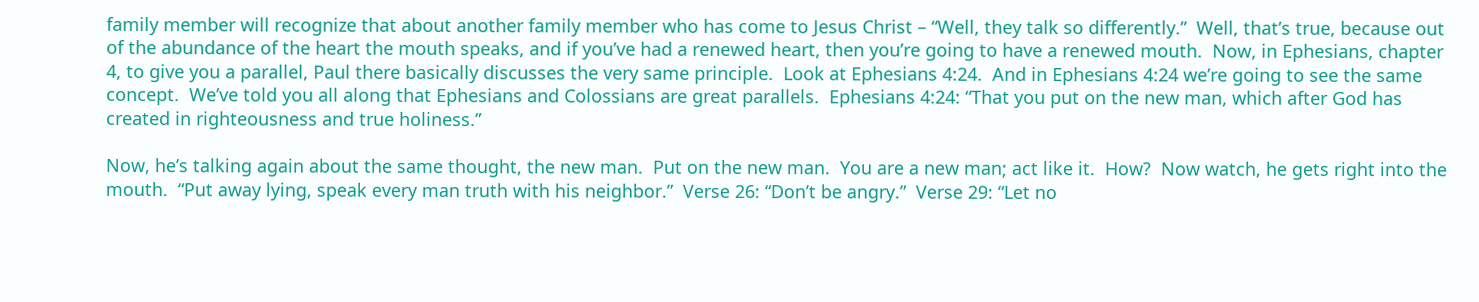family member will recognize that about another family member who has come to Jesus Christ – “Well, they talk so differently.”  Well, that’s true, because out of the abundance of the heart the mouth speaks, and if you’ve had a renewed heart, then you’re going to have a renewed mouth.  Now, in Ephesians, chapter 4, to give you a parallel, Paul there basically discusses the very same principle.  Look at Ephesians 4:24.  And in Ephesians 4:24 we’re going to see the same concept.  We’ve told you all along that Ephesians and Colossians are great parallels.  Ephesians 4:24: “That you put on the new man, which after God has created in righteousness and true holiness.”

Now, he’s talking again about the same thought, the new man.  Put on the new man.  You are a new man; act like it.  How?  Now watch, he gets right into the mouth.  “Put away lying, speak every man truth with his neighbor.”  Verse 26: “Don’t be angry.”  Verse 29: “Let no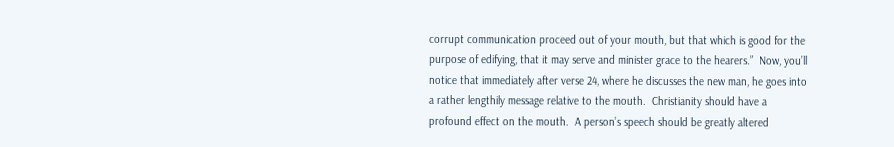corrupt communication proceed out of your mouth, but that which is good for the purpose of edifying, that it may serve and minister grace to the hearers.”  Now, you’ll notice that immediately after verse 24, where he discusses the new man, he goes into a rather lengthily message relative to the mouth.  Christianity should have a profound effect on the mouth.  A person’s speech should be greatly altered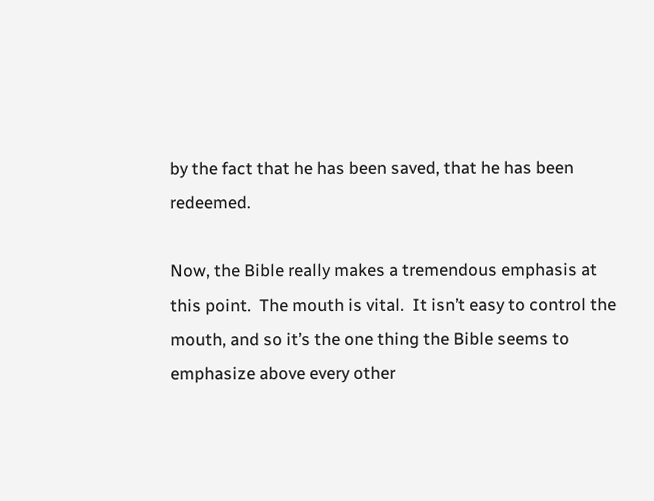by the fact that he has been saved, that he has been redeemed.

Now, the Bible really makes a tremendous emphasis at this point.  The mouth is vital.  It isn’t easy to control the mouth, and so it’s the one thing the Bible seems to emphasize above every other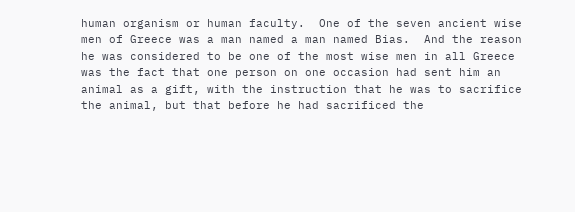human organism or human faculty.  One of the seven ancient wise men of Greece was a man named a man named Bias.  And the reason he was considered to be one of the most wise men in all Greece was the fact that one person on one occasion had sent him an animal as a gift, with the instruction that he was to sacrifice the animal, but that before he had sacrificed the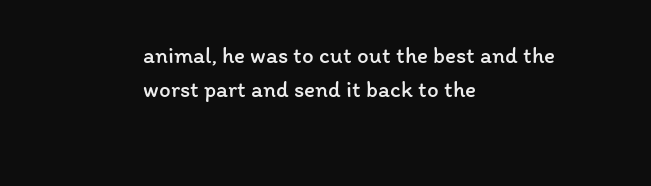animal, he was to cut out the best and the worst part and send it back to the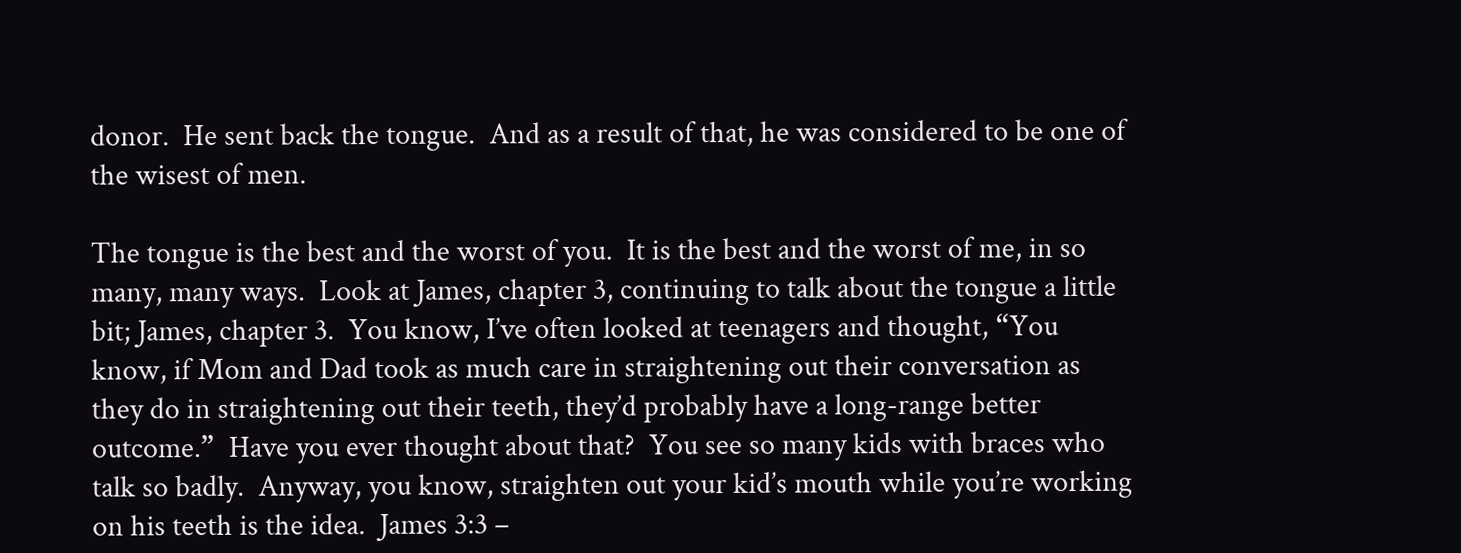donor.  He sent back the tongue.  And as a result of that, he was considered to be one of the wisest of men.

The tongue is the best and the worst of you.  It is the best and the worst of me, in so many, many ways.  Look at James, chapter 3, continuing to talk about the tongue a little bit; James, chapter 3.  You know, I’ve often looked at teenagers and thought, “You know, if Mom and Dad took as much care in straightening out their conversation as they do in straightening out their teeth, they’d probably have a long-range better outcome.”  Have you ever thought about that?  You see so many kids with braces who talk so badly.  Anyway, you know, straighten out your kid’s mouth while you’re working on his teeth is the idea.  James 3:3 –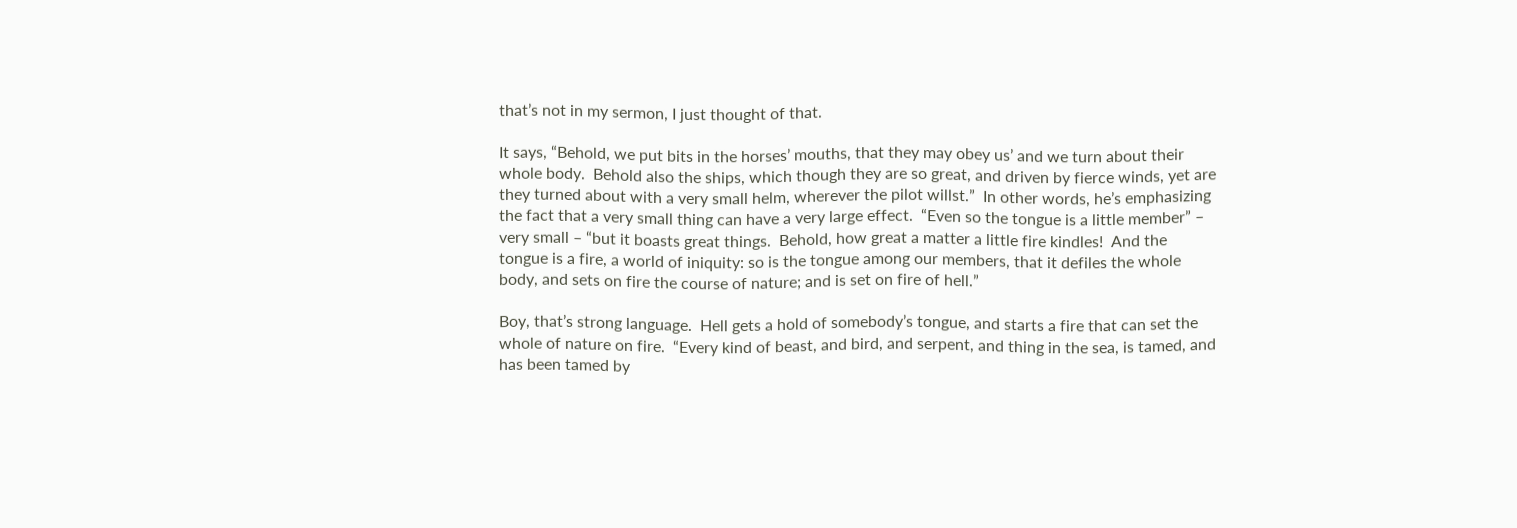that’s not in my sermon, I just thought of that.

It says, “Behold, we put bits in the horses’ mouths, that they may obey us’ and we turn about their whole body.  Behold also the ships, which though they are so great, and driven by fierce winds, yet are they turned about with a very small helm, wherever the pilot willst.”  In other words, he’s emphasizing the fact that a very small thing can have a very large effect.  “Even so the tongue is a little member” – very small – “but it boasts great things.  Behold, how great a matter a little fire kindles!  And the tongue is a fire, a world of iniquity: so is the tongue among our members, that it defiles the whole body, and sets on fire the course of nature; and is set on fire of hell.”

Boy, that’s strong language.  Hell gets a hold of somebody’s tongue, and starts a fire that can set the whole of nature on fire.  “Every kind of beast, and bird, and serpent, and thing in the sea, is tamed, and has been tamed by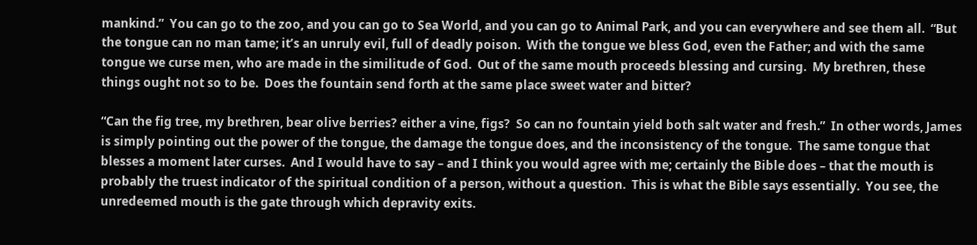mankind.”  You can go to the zoo, and you can go to Sea World, and you can go to Animal Park, and you can everywhere and see them all.  “But the tongue can no man tame; it’s an unruly evil, full of deadly poison.  With the tongue we bless God, even the Father; and with the same tongue we curse men, who are made in the similitude of God.  Out of the same mouth proceeds blessing and cursing.  My brethren, these things ought not so to be.  Does the fountain send forth at the same place sweet water and bitter?

“Can the fig tree, my brethren, bear olive berries? either a vine, figs?  So can no fountain yield both salt water and fresh.”  In other words, James is simply pointing out the power of the tongue, the damage the tongue does, and the inconsistency of the tongue.  The same tongue that blesses a moment later curses.  And I would have to say – and I think you would agree with me; certainly the Bible does – that the mouth is probably the truest indicator of the spiritual condition of a person, without a question.  This is what the Bible says essentially.  You see, the unredeemed mouth is the gate through which depravity exits.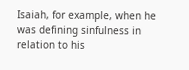Isaiah, for example, when he was defining sinfulness in relation to his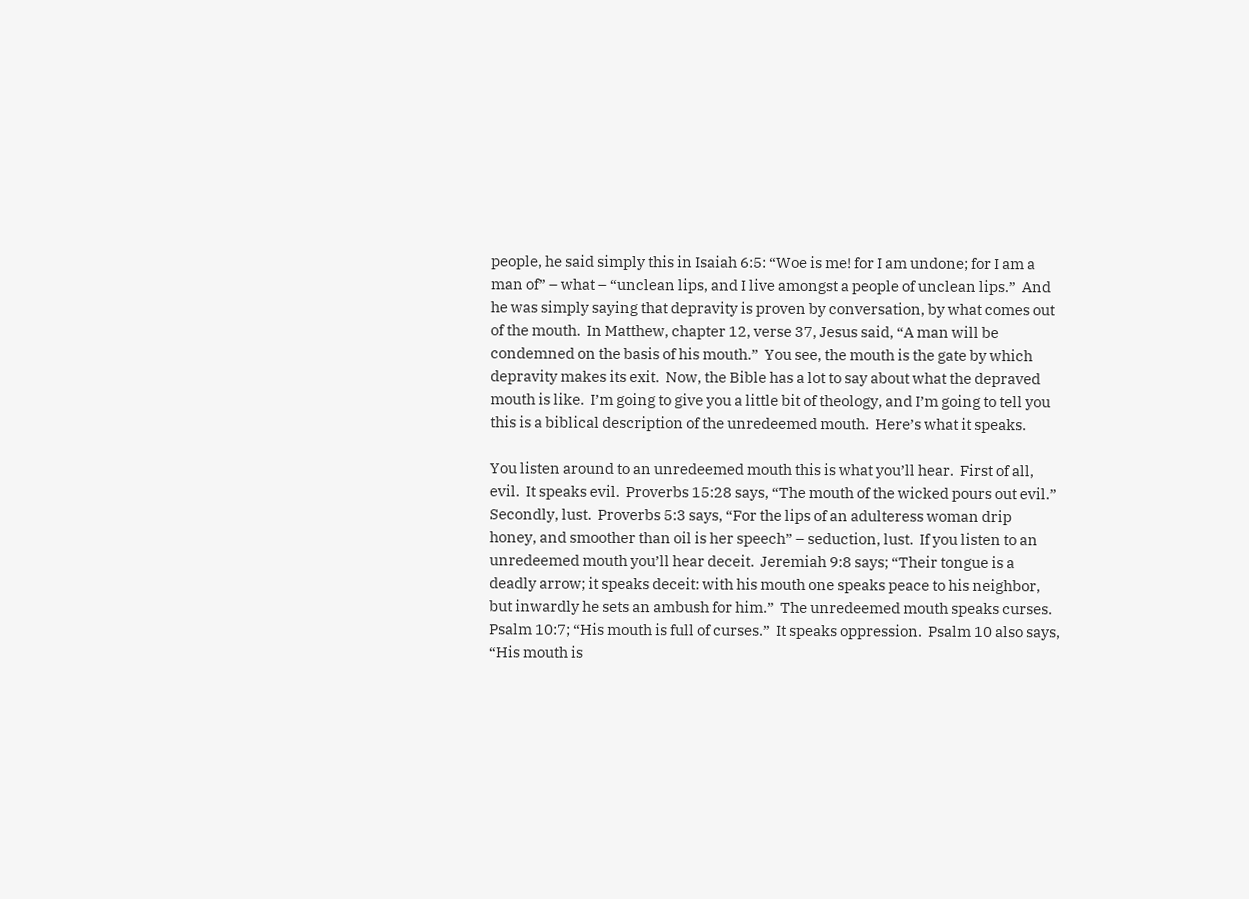people, he said simply this in Isaiah 6:5: “Woe is me! for I am undone; for I am a man of” – what – “unclean lips, and I live amongst a people of unclean lips.”  And he was simply saying that depravity is proven by conversation, by what comes out of the mouth.  In Matthew, chapter 12, verse 37, Jesus said, “A man will be condemned on the basis of his mouth.”  You see, the mouth is the gate by which depravity makes its exit.  Now, the Bible has a lot to say about what the depraved mouth is like.  I’m going to give you a little bit of theology, and I’m going to tell you this is a biblical description of the unredeemed mouth.  Here’s what it speaks.

You listen around to an unredeemed mouth this is what you’ll hear.  First of all, evil.  It speaks evil.  Proverbs 15:28 says, “The mouth of the wicked pours out evil.”  Secondly, lust.  Proverbs 5:3 says, “For the lips of an adulteress woman drip honey, and smoother than oil is her speech” – seduction, lust.  If you listen to an unredeemed mouth you’ll hear deceit.  Jeremiah 9:8 says; “Their tongue is a deadly arrow; it speaks deceit: with his mouth one speaks peace to his neighbor, but inwardly he sets an ambush for him.”  The unredeemed mouth speaks curses.  Psalm 10:7; “His mouth is full of curses.”  It speaks oppression.  Psalm 10 also says, “His mouth is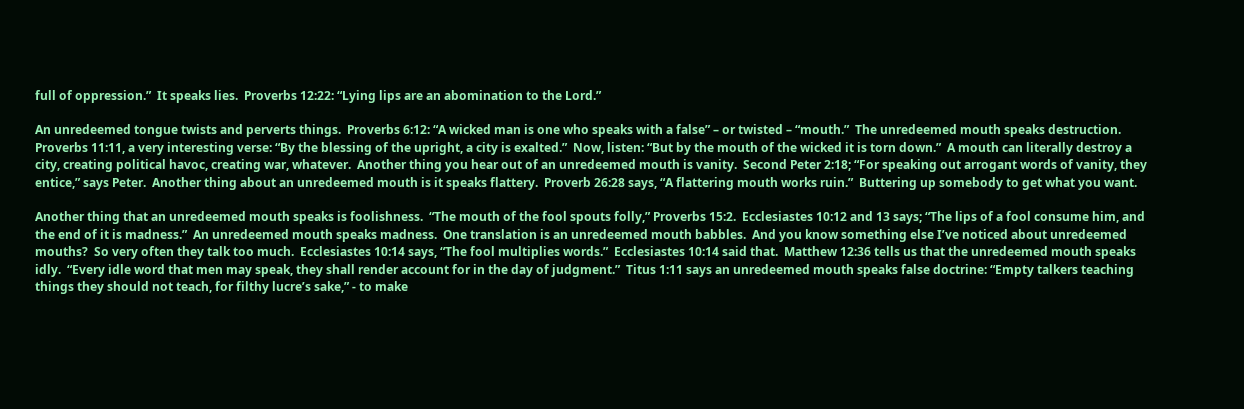full of oppression.”  It speaks lies.  Proverbs 12:22: “Lying lips are an abomination to the Lord.”

An unredeemed tongue twists and perverts things.  Proverbs 6:12: “A wicked man is one who speaks with a false” – or twisted – “mouth.”  The unredeemed mouth speaks destruction.  Proverbs 11:11, a very interesting verse: “By the blessing of the upright, a city is exalted.”  Now, listen: “But by the mouth of the wicked it is torn down.”  A mouth can literally destroy a city, creating political havoc, creating war, whatever.  Another thing you hear out of an unredeemed mouth is vanity.  Second Peter 2:18; “For speaking out arrogant words of vanity, they entice,” says Peter.  Another thing about an unredeemed mouth is it speaks flattery.  Proverb 26:28 says, “A flattering mouth works ruin.”  Buttering up somebody to get what you want.

Another thing that an unredeemed mouth speaks is foolishness.  “The mouth of the fool spouts folly,” Proverbs 15:2.  Ecclesiastes 10:12 and 13 says; “The lips of a fool consume him, and the end of it is madness.”  An unredeemed mouth speaks madness.  One translation is an unredeemed mouth babbles.  And you know something else I’ve noticed about unredeemed mouths?  So very often they talk too much.  Ecclesiastes 10:14 says, “The fool multiplies words.”  Ecclesiastes 10:14 said that.  Matthew 12:36 tells us that the unredeemed mouth speaks idly.  “Every idle word that men may speak, they shall render account for in the day of judgment.”  Titus 1:11 says an unredeemed mouth speaks false doctrine: “Empty talkers teaching things they should not teach, for filthy lucre’s sake,” - to make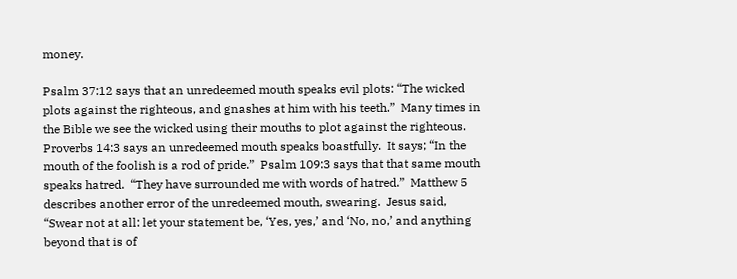money.

Psalm 37:12 says that an unredeemed mouth speaks evil plots: “The wicked plots against the righteous, and gnashes at him with his teeth.”  Many times in the Bible we see the wicked using their mouths to plot against the righteous.  Proverbs 14:3 says an unredeemed mouth speaks boastfully.  It says; “In the mouth of the foolish is a rod of pride.”  Psalm 109:3 says that that same mouth speaks hatred.  “They have surrounded me with words of hatred.”  Matthew 5 describes another error of the unredeemed mouth, swearing.  Jesus said, “Swear not at all: let your statement be, ‘Yes, yes,’ and ‘No, no,’ and anything beyond that is of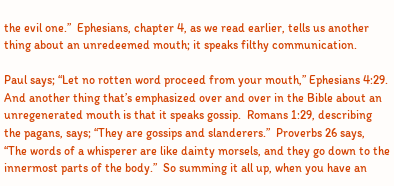the evil one.”  Ephesians, chapter 4, as we read earlier, tells us another thing about an unredeemed mouth; it speaks filthy communication.

Paul says; “Let no rotten word proceed from your mouth,” Ephesians 4:29.  And another thing that’s emphasized over and over in the Bible about an unregenerated mouth is that it speaks gossip.  Romans 1:29, describing the pagans, says; “They are gossips and slanderers.”  Proverbs 26 says, “The words of a whisperer are like dainty morsels, and they go down to the innermost parts of the body.”  So summing it all up, when you have an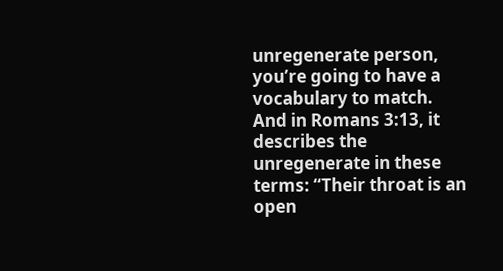unregenerate person, you’re going to have a vocabulary to match.  And in Romans 3:13, it describes the unregenerate in these terms: “Their throat is an open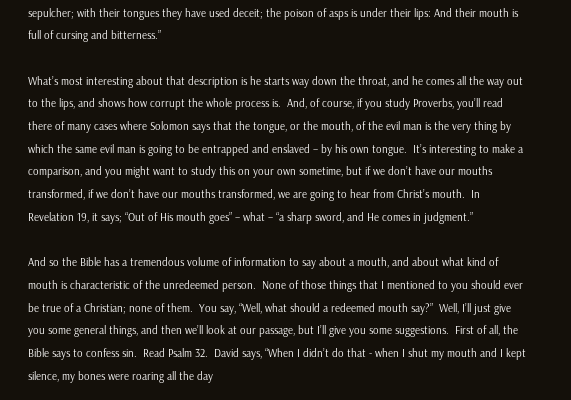sepulcher; with their tongues they have used deceit; the poison of asps is under their lips: And their mouth is full of cursing and bitterness.”

What’s most interesting about that description is he starts way down the throat, and he comes all the way out to the lips, and shows how corrupt the whole process is.  And, of course, if you study Proverbs, you’ll read there of many cases where Solomon says that the tongue, or the mouth, of the evil man is the very thing by which the same evil man is going to be entrapped and enslaved – by his own tongue.  It’s interesting to make a comparison, and you might want to study this on your own sometime, but if we don’t have our mouths transformed, if we don’t have our mouths transformed, we are going to hear from Christ’s mouth.  In Revelation 19, it says; “Out of His mouth goes” – what – “a sharp sword, and He comes in judgment.”

And so the Bible has a tremendous volume of information to say about a mouth, and about what kind of mouth is characteristic of the unredeemed person.  None of those things that I mentioned to you should ever be true of a Christian; none of them.  You say, “Well, what should a redeemed mouth say?”  Well, I’ll just give you some general things, and then we’ll look at our passage, but I’ll give you some suggestions.  First of all, the Bible says to confess sin.  Read Psalm 32.  David says, “When I didn’t do that - when I shut my mouth and I kept silence, my bones were roaring all the day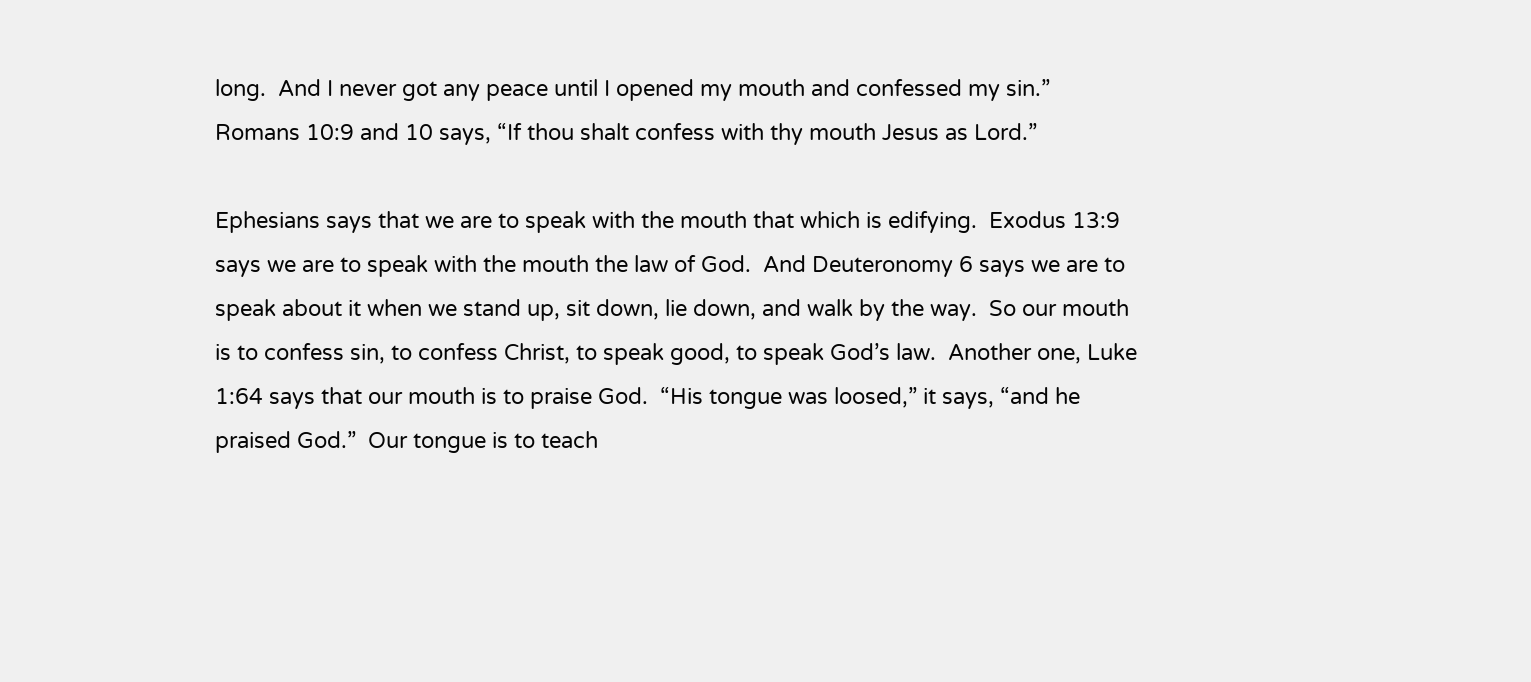long.  And I never got any peace until I opened my mouth and confessed my sin.”  Romans 10:9 and 10 says, “If thou shalt confess with thy mouth Jesus as Lord.”

Ephesians says that we are to speak with the mouth that which is edifying.  Exodus 13:9 says we are to speak with the mouth the law of God.  And Deuteronomy 6 says we are to speak about it when we stand up, sit down, lie down, and walk by the way.  So our mouth is to confess sin, to confess Christ, to speak good, to speak God’s law.  Another one, Luke 1:64 says that our mouth is to praise God.  “His tongue was loosed,” it says, “and he praised God.”  Our tongue is to teach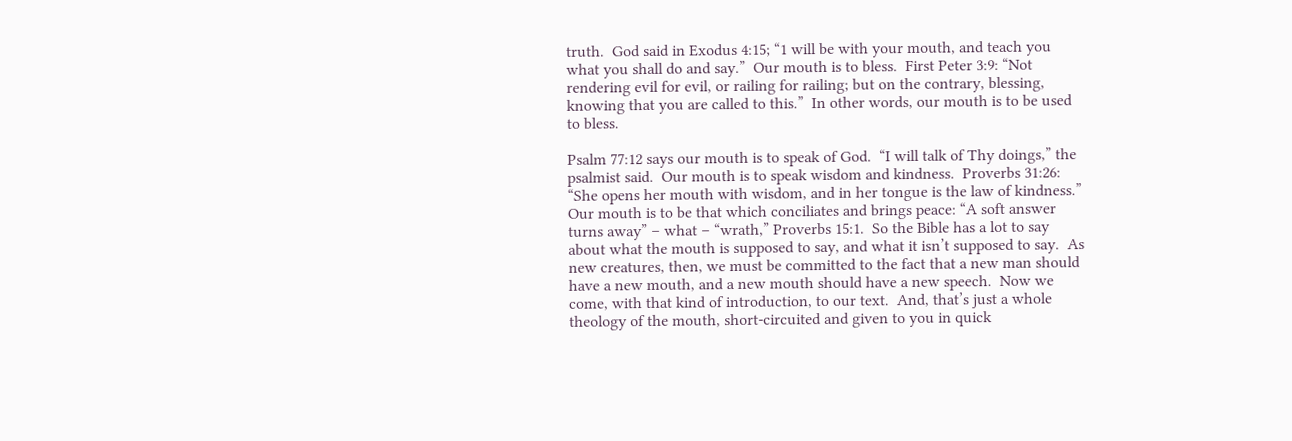truth.  God said in Exodus 4:15; “1 will be with your mouth, and teach you what you shall do and say.”  Our mouth is to bless.  First Peter 3:9: “Not rendering evil for evil, or railing for railing; but on the contrary, blessing, knowing that you are called to this.”  In other words, our mouth is to be used to bless.

Psalm 77:12 says our mouth is to speak of God.  “I will talk of Thy doings,” the psalmist said.  Our mouth is to speak wisdom and kindness.  Proverbs 31:26: “She opens her mouth with wisdom, and in her tongue is the law of kindness.”  Our mouth is to be that which conciliates and brings peace: “A soft answer turns away” – what – “wrath,” Proverbs 15:1.  So the Bible has a lot to say about what the mouth is supposed to say, and what it isn’t supposed to say.  As new creatures, then, we must be committed to the fact that a new man should have a new mouth, and a new mouth should have a new speech.  Now we come, with that kind of introduction, to our text.  And, that’s just a whole theology of the mouth, short-circuited and given to you in quick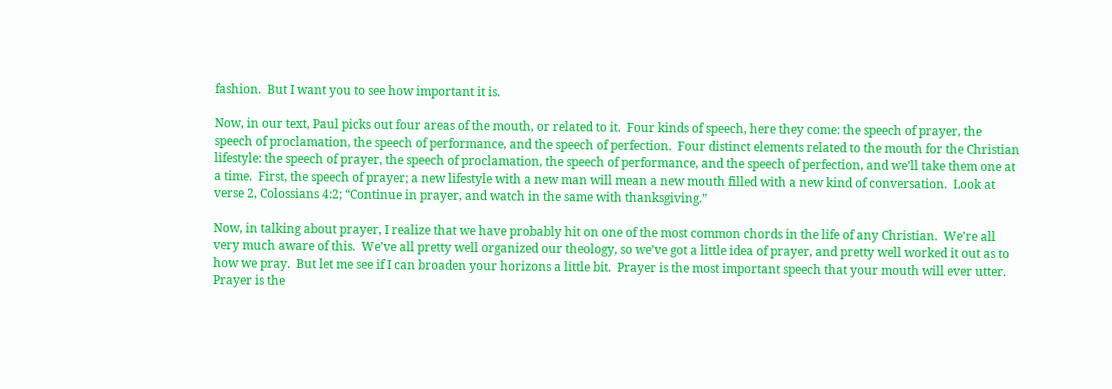fashion.  But I want you to see how important it is.

Now, in our text, Paul picks out four areas of the mouth, or related to it.  Four kinds of speech, here they come: the speech of prayer, the speech of proclamation, the speech of performance, and the speech of perfection.  Four distinct elements related to the mouth for the Christian lifestyle: the speech of prayer, the speech of proclamation, the speech of performance, and the speech of perfection, and we’ll take them one at a time.  First, the speech of prayer; a new lifestyle with a new man will mean a new mouth filled with a new kind of conversation.  Look at verse 2, Colossians 4:2; “Continue in prayer, and watch in the same with thanksgiving.”

Now, in talking about prayer, I realize that we have probably hit on one of the most common chords in the life of any Christian.  We’re all very much aware of this.  We’ve all pretty well organized our theology, so we’ve got a little idea of prayer, and pretty well worked it out as to how we pray.  But let me see if I can broaden your horizons a little bit.  Prayer is the most important speech that your mouth will ever utter.  Prayer is the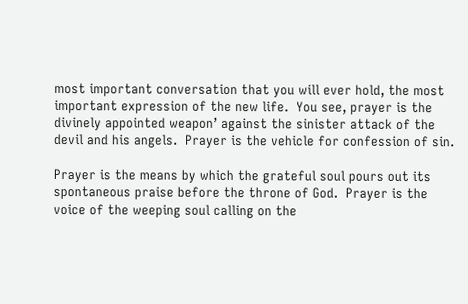most important conversation that you will ever hold, the most important expression of the new life.  You see, prayer is the divinely appointed weapon’ against the sinister attack of the devil and his angels.  Prayer is the vehicle for confession of sin.

Prayer is the means by which the grateful soul pours out its spontaneous praise before the throne of God.  Prayer is the voice of the weeping soul calling on the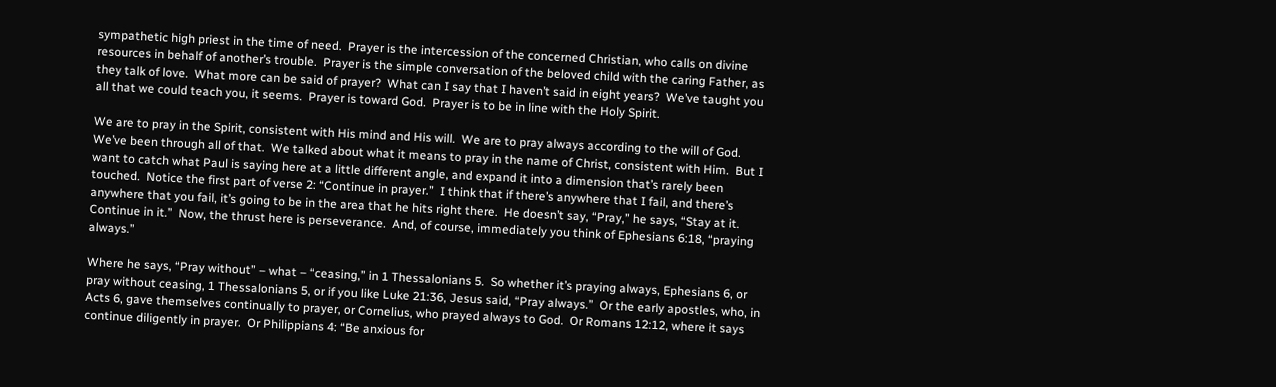sympathetic high priest in the time of need.  Prayer is the intercession of the concerned Christian, who calls on divine resources in behalf of another’s trouble.  Prayer is the simple conversation of the beloved child with the caring Father, as they talk of love.  What more can be said of prayer?  What can I say that I haven’t said in eight years?  We’ve taught you all that we could teach you, it seems.  Prayer is toward God.  Prayer is to be in line with the Holy Spirit.

We are to pray in the Spirit, consistent with His mind and His will.  We are to pray always according to the will of God.  We’ve been through all of that.  We talked about what it means to pray in the name of Christ, consistent with Him.  But I want to catch what Paul is saying here at a little different angle, and expand it into a dimension that’s rarely been touched.  Notice the first part of verse 2: “Continue in prayer.”  I think that if there’s anywhere that I fail, and there’s anywhere that you fail, it’s going to be in the area that he hits right there.  He doesn’t say, “Pray,” he says, “Stay at it.  Continue in it.”  Now, the thrust here is perseverance.  And, of course, immediately you think of Ephesians 6:18, “praying always.”

Where he says, “Pray without” – what – “ceasing,” in 1 Thessalonians 5.  So whether it’s praying always, Ephesians 6, or pray without ceasing, 1 Thessalonians 5, or if you like Luke 21:36, Jesus said, “Pray always.”  Or the early apostles, who, in Acts 6, gave themselves continually to prayer, or Cornelius, who prayed always to God.  Or Romans 12:12, where it says continue diligently in prayer.  Or Philippians 4: “Be anxious for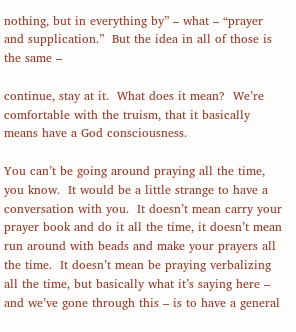nothing, but in everything by” – what – “prayer and supplication.”  But the idea in all of those is the same –

continue, stay at it.  What does it mean?  We’re comfortable with the truism, that it basically means have a God consciousness.

You can’t be going around praying all the time, you know.  It would be a little strange to have a conversation with you.  It doesn’t mean carry your prayer book and do it all the time, it doesn’t mean run around with beads and make your prayers all the time.  It doesn’t mean be praying verbalizing all the time, but basically what it’s saying here – and we’ve gone through this – is to have a general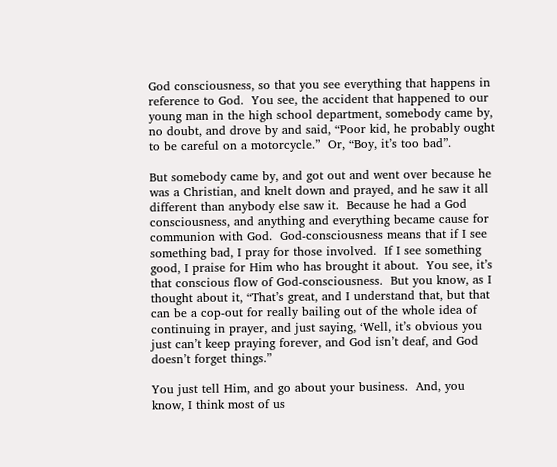God consciousness, so that you see everything that happens in reference to God.  You see, the accident that happened to our young man in the high school department, somebody came by, no doubt, and drove by and said, “Poor kid, he probably ought to be careful on a motorcycle.”  Or, “Boy, it’s too bad”.

But somebody came by, and got out and went over because he was a Christian, and knelt down and prayed, and he saw it all different than anybody else saw it.  Because he had a God consciousness, and anything and everything became cause for communion with God.  God-consciousness means that if I see something bad, I pray for those involved.  If I see something good, I praise for Him who has brought it about.  You see, it’s that conscious flow of God-consciousness.  But you know, as I thought about it, “That’s great, and I understand that, but that can be a cop-out for really bailing out of the whole idea of continuing in prayer, and just saying, ‘Well, it’s obvious you just can’t keep praying forever, and God isn’t deaf, and God doesn’t forget things.”

You just tell Him, and go about your business.  And, you know, I think most of us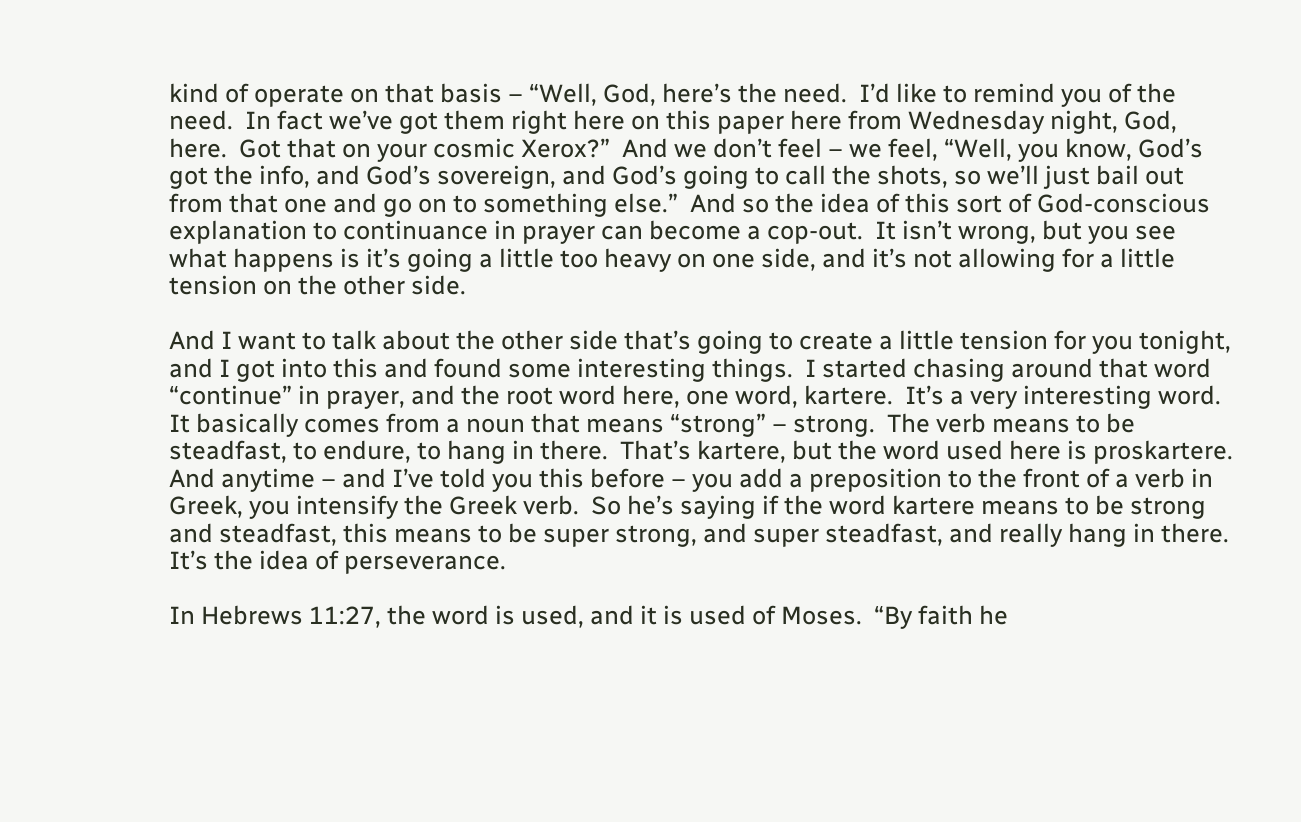kind of operate on that basis – “Well, God, here’s the need.  I’d like to remind you of the need.  In fact we’ve got them right here on this paper here from Wednesday night, God, here.  Got that on your cosmic Xerox?”  And we don’t feel – we feel, “Well, you know, God’s got the info, and God’s sovereign, and God’s going to call the shots, so we’ll just bail out from that one and go on to something else.”  And so the idea of this sort of God-conscious explanation to continuance in prayer can become a cop-out.  It isn’t wrong, but you see what happens is it’s going a little too heavy on one side, and it’s not allowing for a little tension on the other side.

And I want to talk about the other side that’s going to create a little tension for you tonight, and I got into this and found some interesting things.  I started chasing around that word “continue” in prayer, and the root word here, one word, kartere.  It’s a very interesting word.  It basically comes from a noun that means “strong” – strong.  The verb means to be steadfast, to endure, to hang in there.  That’s kartere, but the word used here is proskartere.  And anytime – and I’ve told you this before – you add a preposition to the front of a verb in Greek, you intensify the Greek verb.  So he’s saying if the word kartere means to be strong and steadfast, this means to be super strong, and super steadfast, and really hang in there.  It’s the idea of perseverance.

In Hebrews 11:27, the word is used, and it is used of Moses.  “By faith he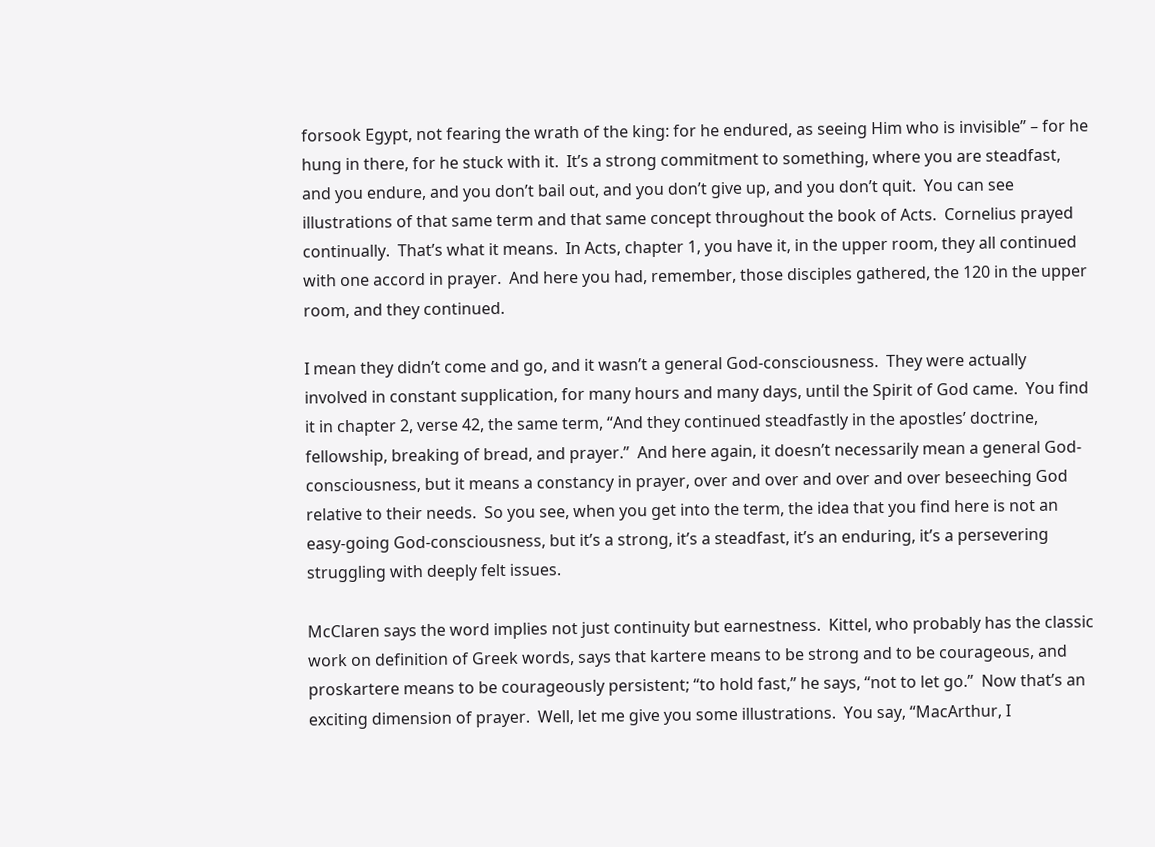forsook Egypt, not fearing the wrath of the king: for he endured, as seeing Him who is invisible” – for he hung in there, for he stuck with it.  It’s a strong commitment to something, where you are steadfast, and you endure, and you don’t bail out, and you don’t give up, and you don’t quit.  You can see illustrations of that same term and that same concept throughout the book of Acts.  Cornelius prayed continually.  That’s what it means.  In Acts, chapter 1, you have it, in the upper room, they all continued with one accord in prayer.  And here you had, remember, those disciples gathered, the 120 in the upper room, and they continued.

I mean they didn’t come and go, and it wasn’t a general God-consciousness.  They were actually involved in constant supplication, for many hours and many days, until the Spirit of God came.  You find it in chapter 2, verse 42, the same term, “And they continued steadfastly in the apostles’ doctrine, fellowship, breaking of bread, and prayer.”  And here again, it doesn’t necessarily mean a general God-consciousness, but it means a constancy in prayer, over and over and over and over beseeching God relative to their needs.  So you see, when you get into the term, the idea that you find here is not an easy-going God-consciousness, but it’s a strong, it’s a steadfast, it’s an enduring, it’s a persevering struggling with deeply felt issues.

McClaren says the word implies not just continuity but earnestness.  Kittel, who probably has the classic work on definition of Greek words, says that kartere means to be strong and to be courageous, and proskartere means to be courageously persistent; “to hold fast,” he says, “not to let go.”  Now that’s an exciting dimension of prayer.  Well, let me give you some illustrations.  You say, “MacArthur, I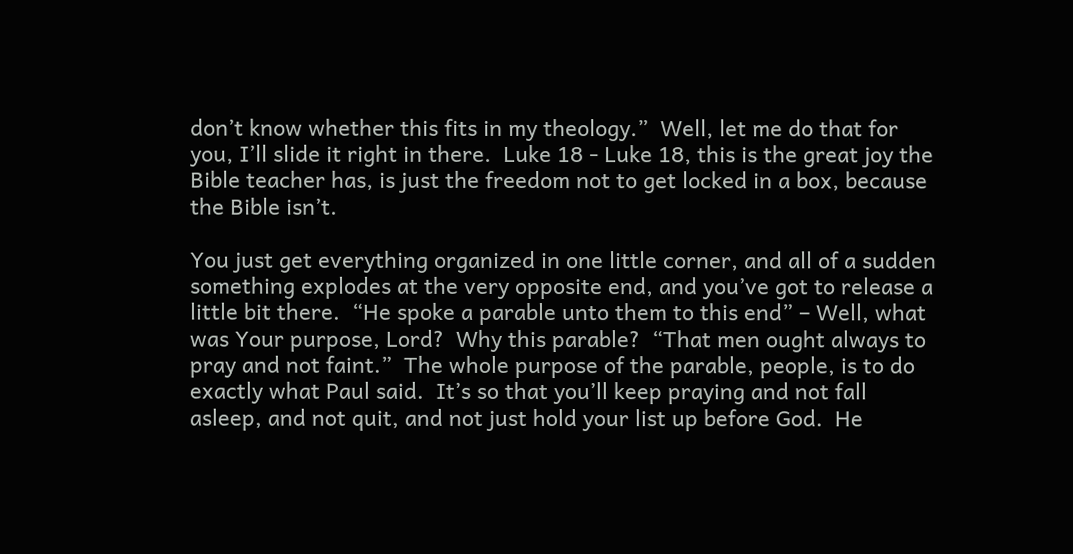don’t know whether this fits in my theology.”  Well, let me do that for you, I’ll slide it right in there.  Luke 18 - Luke 18, this is the great joy the Bible teacher has, is just the freedom not to get locked in a box, because the Bible isn’t.

You just get everything organized in one little corner, and all of a sudden something explodes at the very opposite end, and you’ve got to release a little bit there.  “He spoke a parable unto them to this end” – Well, what was Your purpose, Lord?  Why this parable?  “That men ought always to pray and not faint.”  The whole purpose of the parable, people, is to do exactly what Paul said.  It’s so that you’ll keep praying and not fall asleep, and not quit, and not just hold your list up before God.  He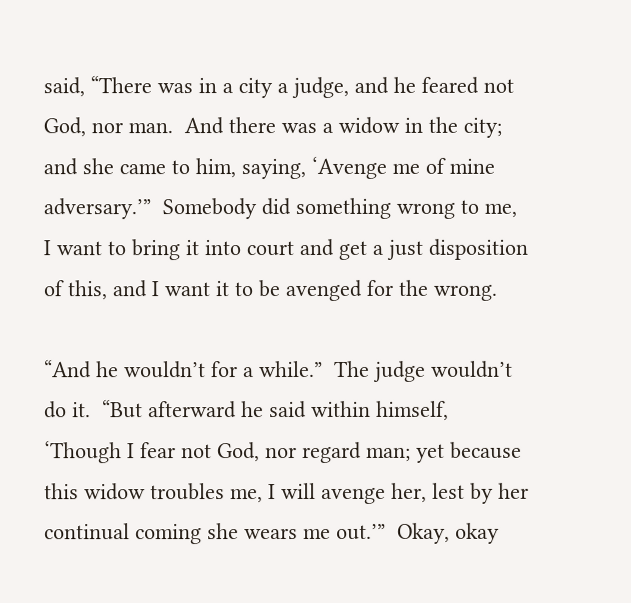said, “There was in a city a judge, and he feared not God, nor man.  And there was a widow in the city; and she came to him, saying, ‘Avenge me of mine adversary.’”  Somebody did something wrong to me, I want to bring it into court and get a just disposition of this, and I want it to be avenged for the wrong.

“And he wouldn’t for a while.”  The judge wouldn’t do it.  “But afterward he said within himself, ‘Though I fear not God, nor regard man; yet because this widow troubles me, I will avenge her, lest by her continual coming she wears me out.’”  Okay, okay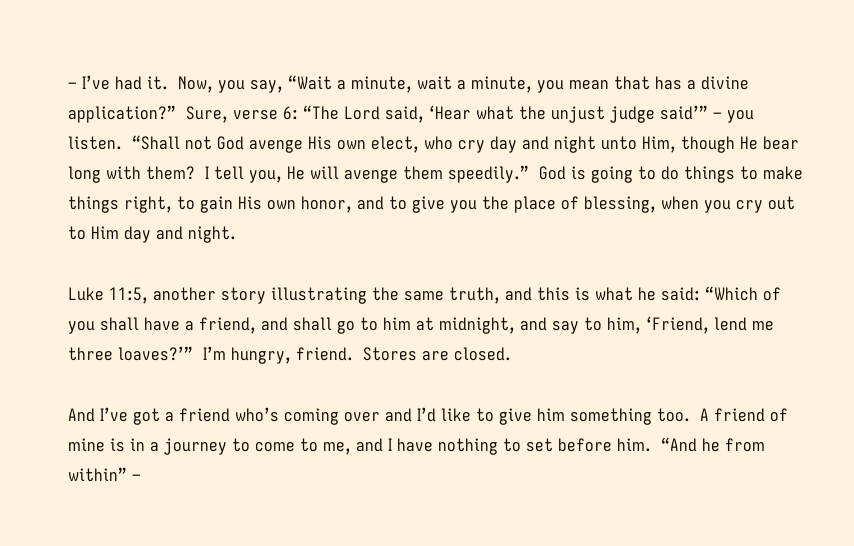– I’ve had it.  Now, you say, “Wait a minute, wait a minute, you mean that has a divine application?”  Sure, verse 6: “The Lord said, ‘Hear what the unjust judge said’” – you listen.  “Shall not God avenge His own elect, who cry day and night unto Him, though He bear long with them?  I tell you, He will avenge them speedily.”  God is going to do things to make things right, to gain His own honor, and to give you the place of blessing, when you cry out to Him day and night.

Luke 11:5, another story illustrating the same truth, and this is what he said: “Which of you shall have a friend, and shall go to him at midnight, and say to him, ‘Friend, lend me three loaves?’”  I’m hungry, friend.  Stores are closed.

And I’ve got a friend who’s coming over and I’d like to give him something too.  A friend of mine is in a journey to come to me, and I have nothing to set before him.  “And he from within” –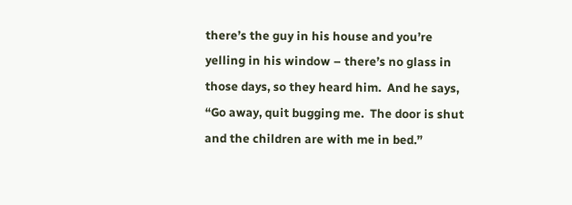there’s the guy in his house and you’re yelling in his window – there’s no glass in those days, so they heard him.  And he says, “Go away, quit bugging me.  The door is shut and the children are with me in bed.”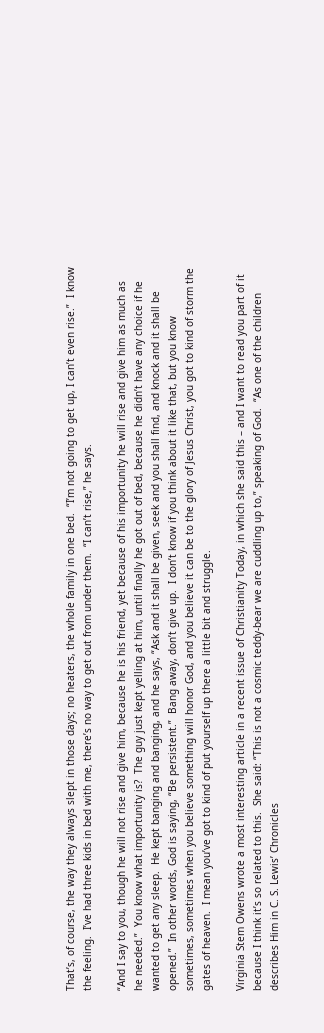That’s, of course, the way they always slept in those days; no heaters, the whole family in one bed.  “I’m not going to get up, I can’t even rise.”  I know the feeling.  I’ve had three kids in bed with me, there’s no way to get out from under them.  “I can’t rise,” he says.

“And I say to you, though he will not rise and give him, because he is his friend, yet because of his importunity he will rise and give him as much as he needed.”  You know what importunity is?  The guy just kept yelling at him, until finally he got out of bed, because he didn’t have any choice if he wanted to get any sleep.  He kept banging and banging, and he says, “Ask and it shall be given, seek and you shall find, and knock and it shall be opened.”  In other words, God is saying, “Be persistent.”  Bang away, don’t give up.  I don’t know if you think about it like that, but you know sometimes, sometimes when you believe something will honor God, and you believe it can be to the glory of Jesus Christ, you got to kind of storm the gates of heaven.  I mean you’ve got to kind of put yourself up there a little bit and struggle.

Virginia Stem Owens wrote a most interesting article in a recent issue of Christianity Today, in which she said this – and I want to read you part of it because I think it’s so related to this.  She said: “This is not a cosmic teddy-bear we are cuddling up to,” speaking of God.  “As one of the children describes Him in C. S. Lewis’ Chronicles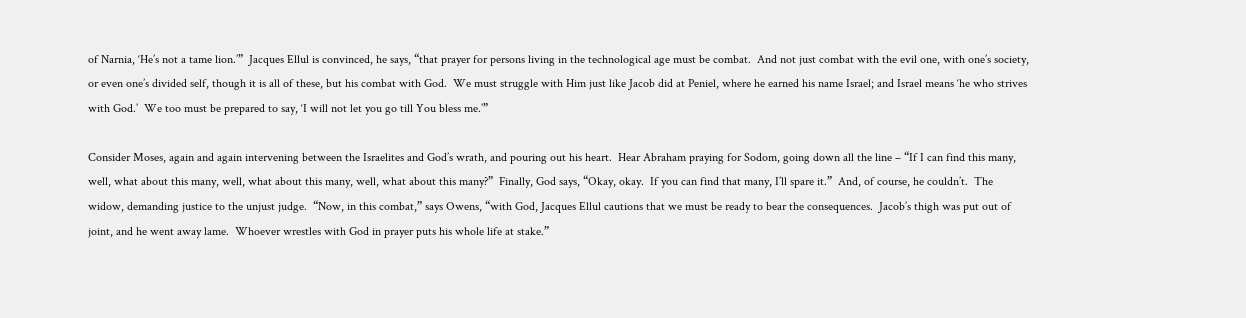of Narnia, ‘He’s not a tame lion.’”  Jacques Ellul is convinced, he says, “that prayer for persons living in the technological age must be combat.  And not just combat with the evil one, with one’s society, or even one’s divided self, though it is all of these, but his combat with God.  We must struggle with Him just like Jacob did at Peniel, where he earned his name Israel; and Israel means ‘he who strives with God.’  We too must be prepared to say, ‘I will not let you go till You bless me.’”

Consider Moses, again and again intervening between the Israelites and God’s wrath, and pouring out his heart.  Hear Abraham praying for Sodom, going down all the line – “If I can find this many, well, what about this many, well, what about this many, well, what about this many?”  Finally, God says, “Okay, okay.  If you can find that many, I’ll spare it.”  And, of course, he couldn’t.  The widow, demanding justice to the unjust judge.  “Now, in this combat,” says Owens, “with God, Jacques Ellul cautions that we must be ready to bear the consequences.  Jacob’s thigh was put out of joint, and he went away lame.  Whoever wrestles with God in prayer puts his whole life at stake.”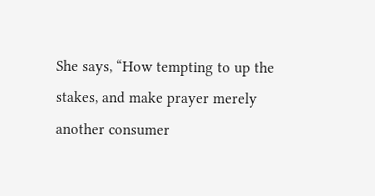She says, “How tempting to up the stakes, and make prayer merely another consumer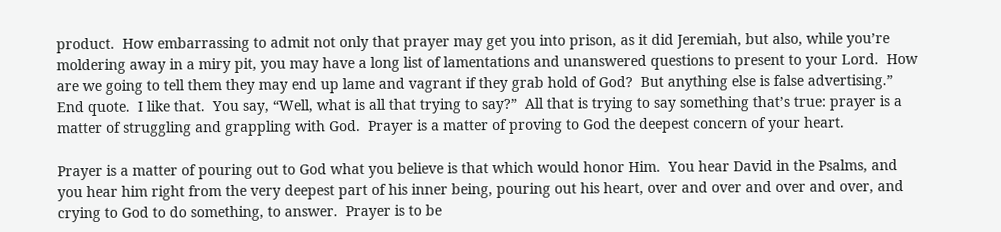product.  How embarrassing to admit not only that prayer may get you into prison, as it did Jeremiah, but also, while you’re moldering away in a miry pit, you may have a long list of lamentations and unanswered questions to present to your Lord.  How are we going to tell them they may end up lame and vagrant if they grab hold of God?  But anything else is false advertising.”  End quote.  I like that.  You say, “Well, what is all that trying to say?”  All that is trying to say something that’s true: prayer is a matter of struggling and grappling with God.  Prayer is a matter of proving to God the deepest concern of your heart.

Prayer is a matter of pouring out to God what you believe is that which would honor Him.  You hear David in the Psalms, and you hear him right from the very deepest part of his inner being, pouring out his heart, over and over and over and over, and crying to God to do something, to answer.  Prayer is to be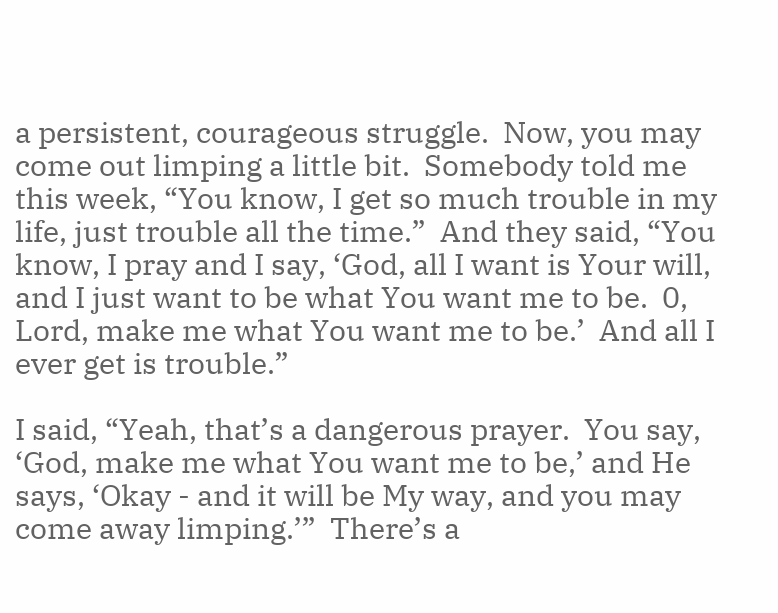a persistent, courageous struggle.  Now, you may come out limping a little bit.  Somebody told me this week, “You know, I get so much trouble in my life, just trouble all the time.”  And they said, “You know, I pray and I say, ‘God, all I want is Your will, and I just want to be what You want me to be.  0, Lord, make me what You want me to be.’  And all I ever get is trouble.”

I said, “Yeah, that’s a dangerous prayer.  You say, ‘God, make me what You want me to be,’ and He says, ‘Okay - and it will be My way, and you may come away limping.’”  There’s a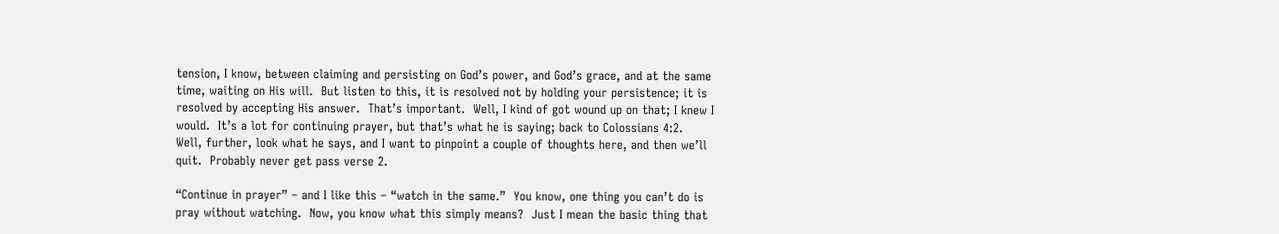tension, I know, between claiming and persisting on God’s power, and God’s grace, and at the same time, waiting on His will.  But listen to this, it is resolved not by holding your persistence; it is resolved by accepting His answer.  That’s important.  Well, I kind of got wound up on that; I knew I would.  It’s a lot for continuing prayer, but that’s what he is saying; back to Colossians 4:2.  Well, further, look what he says, and I want to pinpoint a couple of thoughts here, and then we’ll quit.  Probably never get pass verse 2.

“Continue in prayer” – and I like this – “watch in the same.”  You know, one thing you can’t do is pray without watching.  Now, you know what this simply means?  Just I mean the basic thing that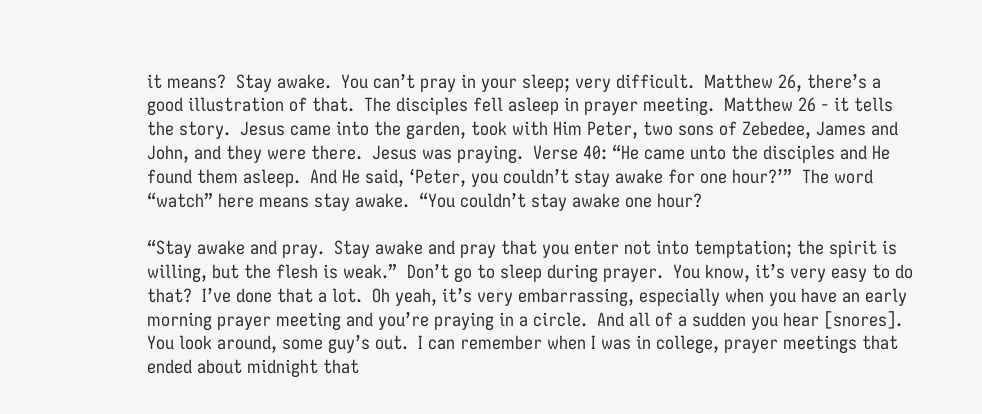it means?  Stay awake.  You can’t pray in your sleep; very difficult.  Matthew 26, there’s a good illustration of that.  The disciples fell asleep in prayer meeting.  Matthew 26 - it tells the story.  Jesus came into the garden, took with Him Peter, two sons of Zebedee, James and John, and they were there.  Jesus was praying.  Verse 40: “He came unto the disciples and He found them asleep.  And He said, ‘Peter, you couldn’t stay awake for one hour?’”  The word “watch” here means stay awake.  “You couldn’t stay awake one hour?

“Stay awake and pray.  Stay awake and pray that you enter not into temptation; the spirit is willing, but the flesh is weak.”  Don’t go to sleep during prayer.  You know, it’s very easy to do that?  I’ve done that a lot.  Oh yeah, it’s very embarrassing, especially when you have an early morning prayer meeting and you’re praying in a circle.  And all of a sudden you hear [snores].  You look around, some guy’s out.  I can remember when I was in college, prayer meetings that ended about midnight that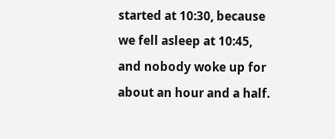started at 10:30, because we fell asleep at 10:45, and nobody woke up for about an hour and a half.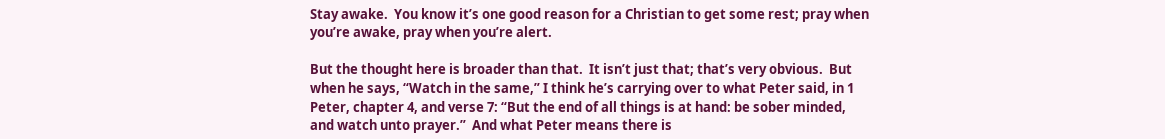Stay awake.  You know it’s one good reason for a Christian to get some rest; pray when you’re awake, pray when you’re alert.

But the thought here is broader than that.  It isn’t just that; that’s very obvious.  But when he says, “Watch in the same,” I think he’s carrying over to what Peter said, in 1 Peter, chapter 4, and verse 7: “But the end of all things is at hand: be sober minded, and watch unto prayer.”  And what Peter means there is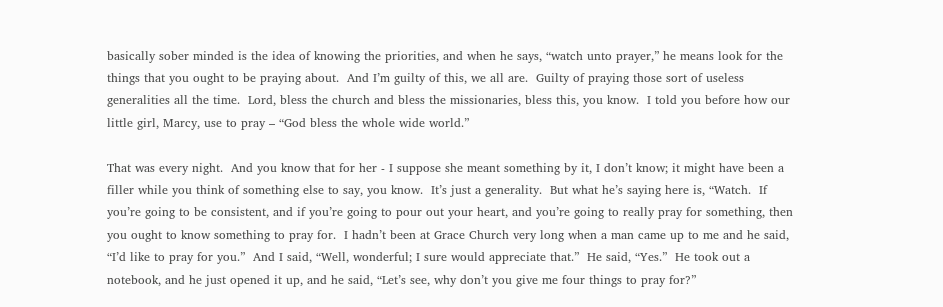basically sober minded is the idea of knowing the priorities, and when he says, “watch unto prayer,” he means look for the things that you ought to be praying about.  And I’m guilty of this, we all are.  Guilty of praying those sort of useless generalities all the time.  Lord, bless the church and bless the missionaries, bless this, you know.  I told you before how our little girl, Marcy, use to pray – “God bless the whole wide world.”

That was every night.  And you know that for her - I suppose she meant something by it, I don’t know; it might have been a filler while you think of something else to say, you know.  It’s just a generality.  But what he’s saying here is, “Watch.  If you’re going to be consistent, and if you’re going to pour out your heart, and you’re going to really pray for something, then you ought to know something to pray for.  I hadn’t been at Grace Church very long when a man came up to me and he said, “I’d like to pray for you.”  And I said, “Well, wonderful; I sure would appreciate that.”  He said, “Yes.”  He took out a notebook, and he just opened it up, and he said, “Let’s see, why don’t you give me four things to pray for?”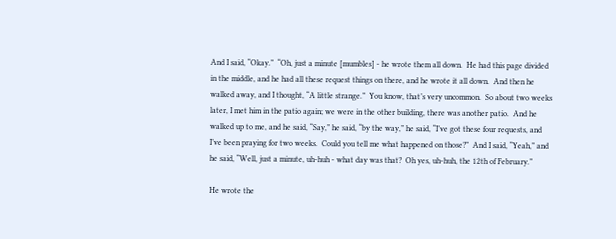And I said, “Okay.”  “Oh, just a minute [mumbles] - he wrote them all down.  He had this page divided in the middle, and he had all these request things on there, and he wrote it all down.  And then he walked away, and I thought, “A little strange.”  You know, that’s very uncommon.  So about two weeks later, I met him in the patio again; we were in the other building, there was another patio.  And he walked up to me, and he said, “Say,” he said, “by the way,” he said, “I’ve got these four requests, and I’ve been praying for two weeks.  Could you tell me what happened on those?”  And I said, “Yeah,” and he said, “Well, just a minute, uh-huh - what day was that?  Oh yes, uh-huh, the 12th of February.”

He wrote the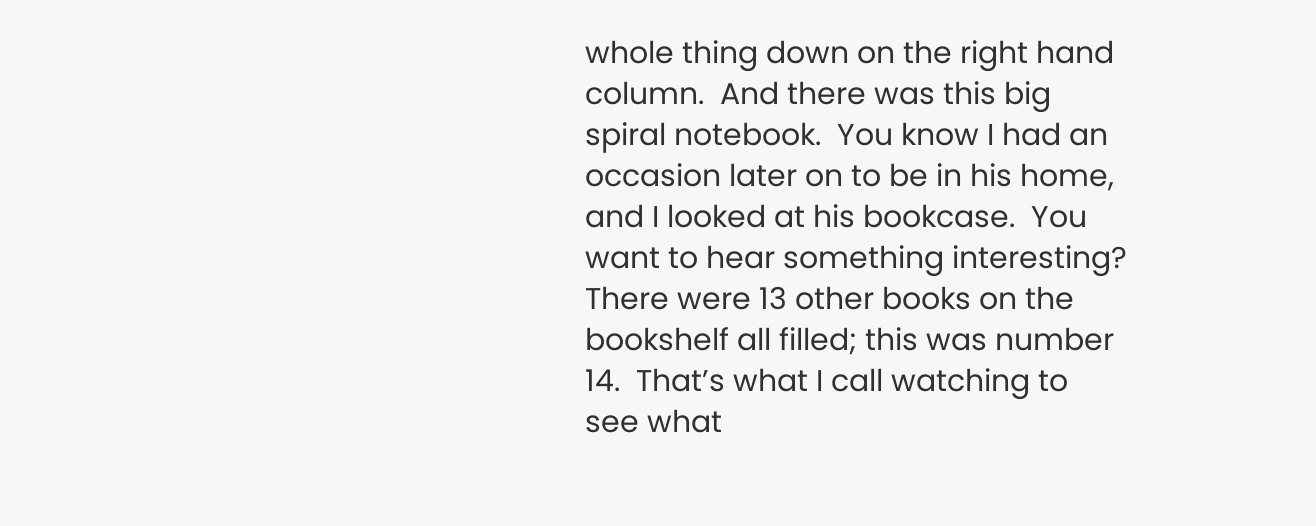whole thing down on the right hand column.  And there was this big spiral notebook.  You know I had an occasion later on to be in his home, and I looked at his bookcase.  You want to hear something interesting?  There were 13 other books on the bookshelf all filled; this was number 14.  That’s what I call watching to see what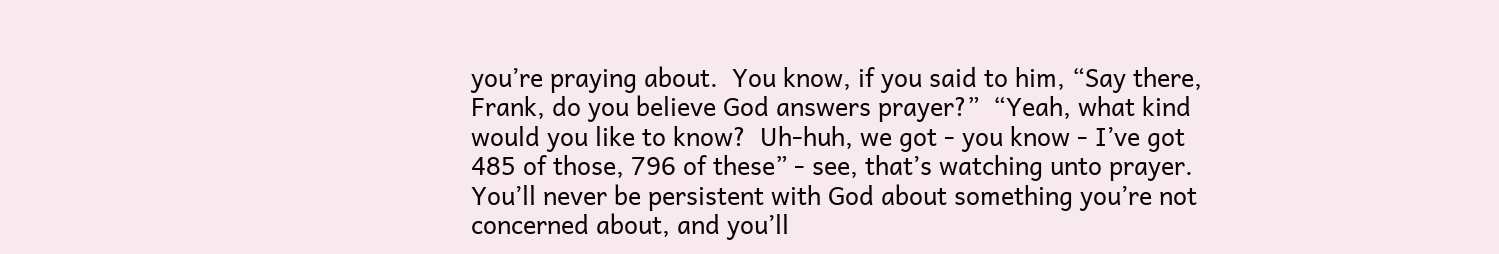you’re praying about.  You know, if you said to him, “Say there, Frank, do you believe God answers prayer?”  “Yeah, what kind would you like to know?  Uh-huh, we got - you know - I’ve got 485 of those, 796 of these” - see, that’s watching unto prayer.  You’ll never be persistent with God about something you’re not concerned about, and you’ll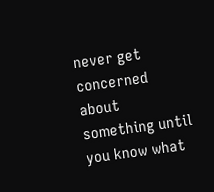never get concerned about something until you know what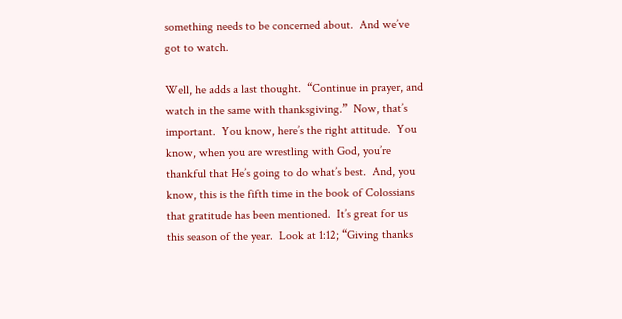something needs to be concerned about.  And we’ve got to watch.

Well, he adds a last thought.  “Continue in prayer, and watch in the same with thanksgiving.”  Now, that’s important.  You know, here’s the right attitude.  You know, when you are wrestling with God, you’re thankful that He’s going to do what’s best.  And, you know, this is the fifth time in the book of Colossians that gratitude has been mentioned.  It’s great for us this season of the year.  Look at 1:12; “Giving thanks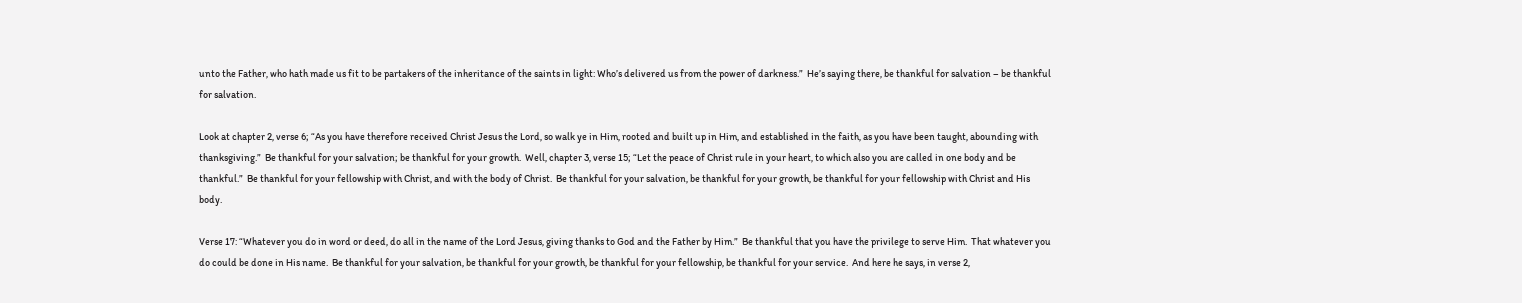unto the Father, who hath made us fit to be partakers of the inheritance of the saints in light: Who’s delivered us from the power of darkness.”  He’s saying there, be thankful for salvation – be thankful for salvation.

Look at chapter 2, verse 6; “As you have therefore received Christ Jesus the Lord, so walk ye in Him, rooted and built up in Him, and established in the faith, as you have been taught, abounding with thanksgiving.”  Be thankful for your salvation; be thankful for your growth.  Well, chapter 3, verse 15; “Let the peace of Christ rule in your heart, to which also you are called in one body and be thankful.”  Be thankful for your fellowship with Christ, and with the body of Christ.  Be thankful for your salvation, be thankful for your growth, be thankful for your fellowship with Christ and His body.

Verse 17: “Whatever you do in word or deed, do all in the name of the Lord Jesus, giving thanks to God and the Father by Him.”  Be thankful that you have the privilege to serve Him.  That whatever you do could be done in His name.  Be thankful for your salvation, be thankful for your growth, be thankful for your fellowship, be thankful for your service.  And here he says, in verse 2,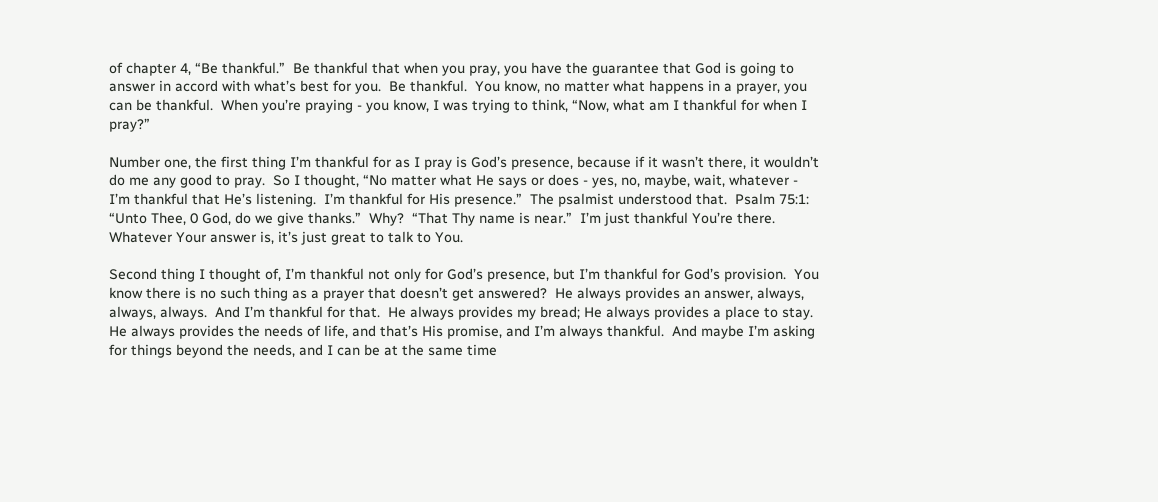of chapter 4, “Be thankful.”  Be thankful that when you pray, you have the guarantee that God is going to answer in accord with what’s best for you.  Be thankful.  You know, no matter what happens in a prayer, you can be thankful.  When you’re praying - you know, I was trying to think, “Now, what am I thankful for when I pray?”

Number one, the first thing I’m thankful for as I pray is God’s presence, because if it wasn’t there, it wouldn’t do me any good to pray.  So I thought, “No matter what He says or does - yes, no, maybe, wait, whatever - I’m thankful that He’s listening.  I’m thankful for His presence.”  The psalmist understood that.  Psalm 75:1: “Unto Thee, 0 God, do we give thanks.”  Why?  “That Thy name is near.”  I’m just thankful You’re there.  Whatever Your answer is, it’s just great to talk to You.

Second thing I thought of, I’m thankful not only for God’s presence, but I’m thankful for God’s provision.  You know there is no such thing as a prayer that doesn’t get answered?  He always provides an answer, always, always, always.  And I’m thankful for that.  He always provides my bread; He always provides a place to stay.  He always provides the needs of life, and that’s His promise, and I’m always thankful.  And maybe I’m asking for things beyond the needs, and I can be at the same time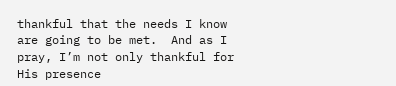thankful that the needs I know are going to be met.  And as I pray, I’m not only thankful for His presence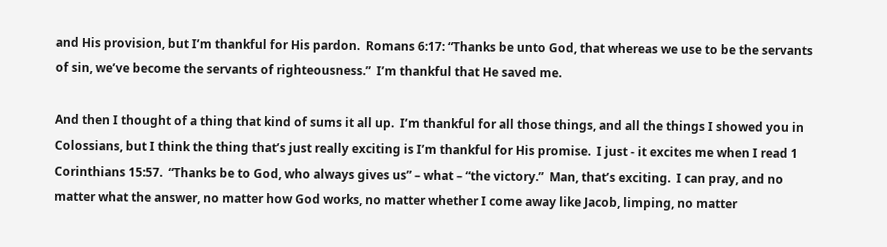and His provision, but I’m thankful for His pardon.  Romans 6:17: “Thanks be unto God, that whereas we use to be the servants of sin, we’ve become the servants of righteousness.”  I’m thankful that He saved me.

And then I thought of a thing that kind of sums it all up.  I’m thankful for all those things, and all the things I showed you in Colossians, but I think the thing that’s just really exciting is I’m thankful for His promise.  I just - it excites me when I read 1 Corinthians 15:57.  “Thanks be to God, who always gives us” – what – “the victory.”  Man, that’s exciting.  I can pray, and no matter what the answer, no matter how God works, no matter whether I come away like Jacob, limping, no matter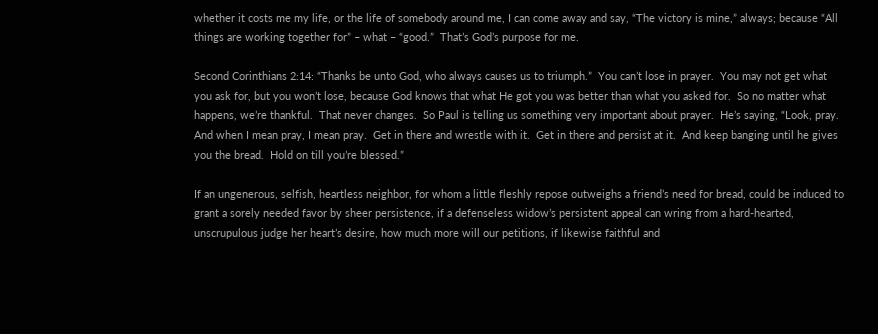whether it costs me my life, or the life of somebody around me, I can come away and say, “The victory is mine,” always; because “All things are working together for” – what – “good.”  That’s God’s purpose for me.

Second Corinthians 2:14: “Thanks be unto God, who always causes us to triumph.”  You can’t lose in prayer.  You may not get what you ask for, but you won’t lose, because God knows that what He got you was better than what you asked for.  So no matter what happens, we’re thankful.  That never changes.  So Paul is telling us something very important about prayer.  He’s saying, “Look, pray.  And when I mean pray, I mean pray.  Get in there and wrestle with it.  Get in there and persist at it.  And keep banging until he gives you the bread.  Hold on till you’re blessed.”

If an ungenerous, selfish, heartless neighbor, for whom a little fleshly repose outweighs a friend’s need for bread, could be induced to grant a sorely needed favor by sheer persistence, if a defenseless widow’s persistent appeal can wring from a hard-hearted, unscrupulous judge her heart’s desire, how much more will our petitions, if likewise faithful and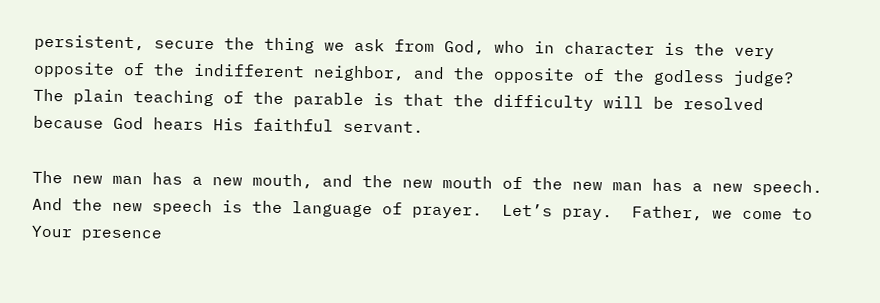persistent, secure the thing we ask from God, who in character is the very opposite of the indifferent neighbor, and the opposite of the godless judge?  The plain teaching of the parable is that the difficulty will be resolved because God hears His faithful servant.

The new man has a new mouth, and the new mouth of the new man has a new speech.  And the new speech is the language of prayer.  Let’s pray.  Father, we come to Your presence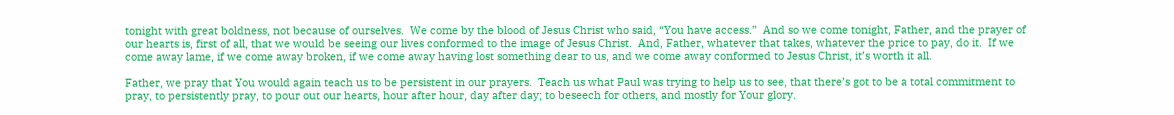tonight with great boldness, not because of ourselves.  We come by the blood of Jesus Christ who said, “You have access.”  And so we come tonight, Father, and the prayer of our hearts is, first of all, that we would be seeing our lives conformed to the image of Jesus Christ.  And, Father, whatever that takes, whatever the price to pay, do it.  If we come away lame, if we come away broken, if we come away having lost something dear to us, and we come away conformed to Jesus Christ, it’s worth it all.

Father, we pray that You would again teach us to be persistent in our prayers.  Teach us what Paul was trying to help us to see, that there’s got to be a total commitment to pray, to persistently pray, to pour out our hearts, hour after hour, day after day; to beseech for others, and mostly for Your glory.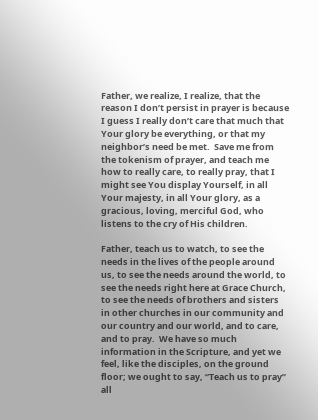Father, we realize, I realize, that the reason I don’t persist in prayer is because I guess I really don’t care that much that Your glory be everything, or that my neighbor’s need be met.  Save me from the tokenism of prayer, and teach me how to really care, to really pray, that I might see You display Yourself, in all Your majesty, in all Your glory, as a gracious, loving, merciful God, who listens to the cry of His children.

Father, teach us to watch, to see the needs in the lives of the people around us, to see the needs around the world, to see the needs right here at Grace Church, to see the needs of brothers and sisters in other churches in our community and our country and our world, and to care, and to pray.  We have so much information in the Scripture, and yet we feel, like the disciples, on the ground floor; we ought to say, “Teach us to pray” all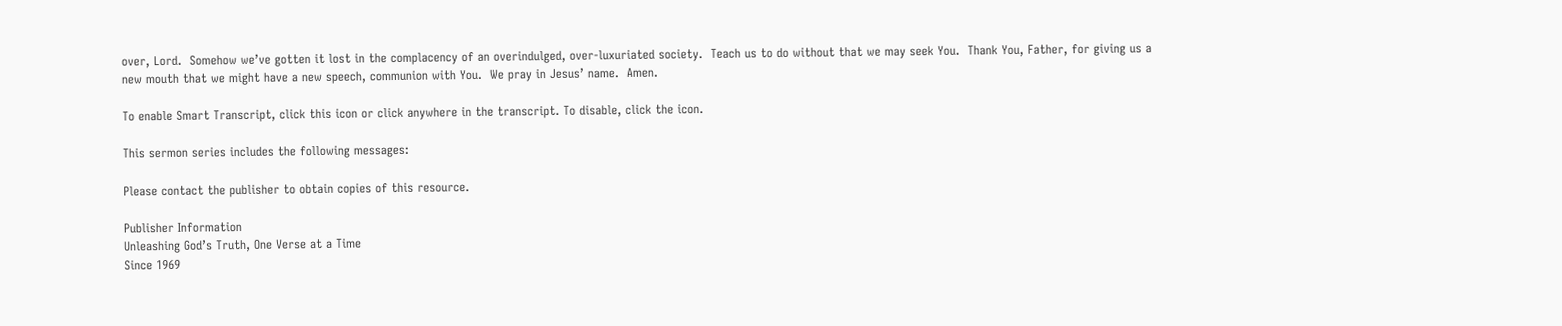over, Lord.  Somehow we’ve gotten it lost in the complacency of an overindulged, over-luxuriated society.  Teach us to do without that we may seek You.  Thank You, Father, for giving us a new mouth that we might have a new speech, communion with You.  We pray in Jesus’ name.  Amen.

To enable Smart Transcript, click this icon or click anywhere in the transcript. To disable, click the icon.

This sermon series includes the following messages:

Please contact the publisher to obtain copies of this resource.

Publisher Information
Unleashing God’s Truth, One Verse at a Time
Since 1969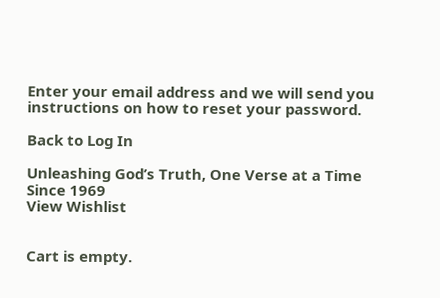Enter your email address and we will send you instructions on how to reset your password.

Back to Log In

Unleashing God’s Truth, One Verse at a Time
Since 1969
View Wishlist


Cart is empty.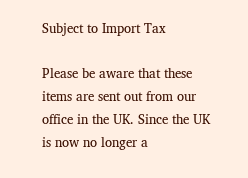Subject to Import Tax

Please be aware that these items are sent out from our office in the UK. Since the UK is now no longer a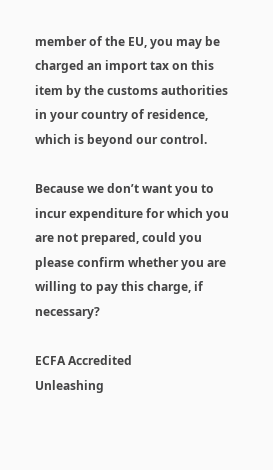member of the EU, you may be charged an import tax on this item by the customs authorities in your country of residence, which is beyond our control.

Because we don’t want you to incur expenditure for which you are not prepared, could you please confirm whether you are willing to pay this charge, if necessary?

ECFA Accredited
Unleashing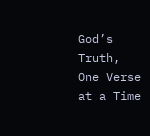God’s Truth, One Verse at a Time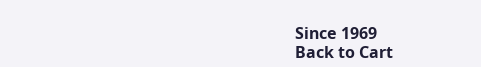Since 1969
Back to Cart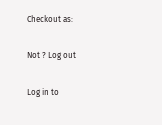Checkout as:

Not ? Log out

Log in to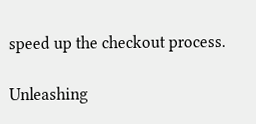speed up the checkout process.

Unleashing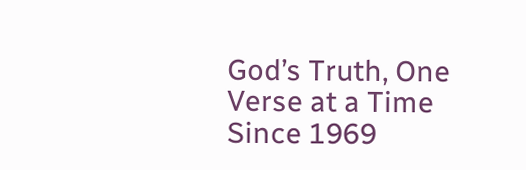God’s Truth, One Verse at a Time
Since 1969